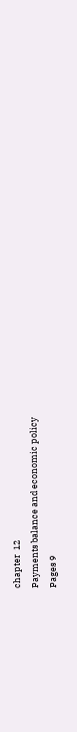chapter  12
Payments balance and economic policy
Pages 9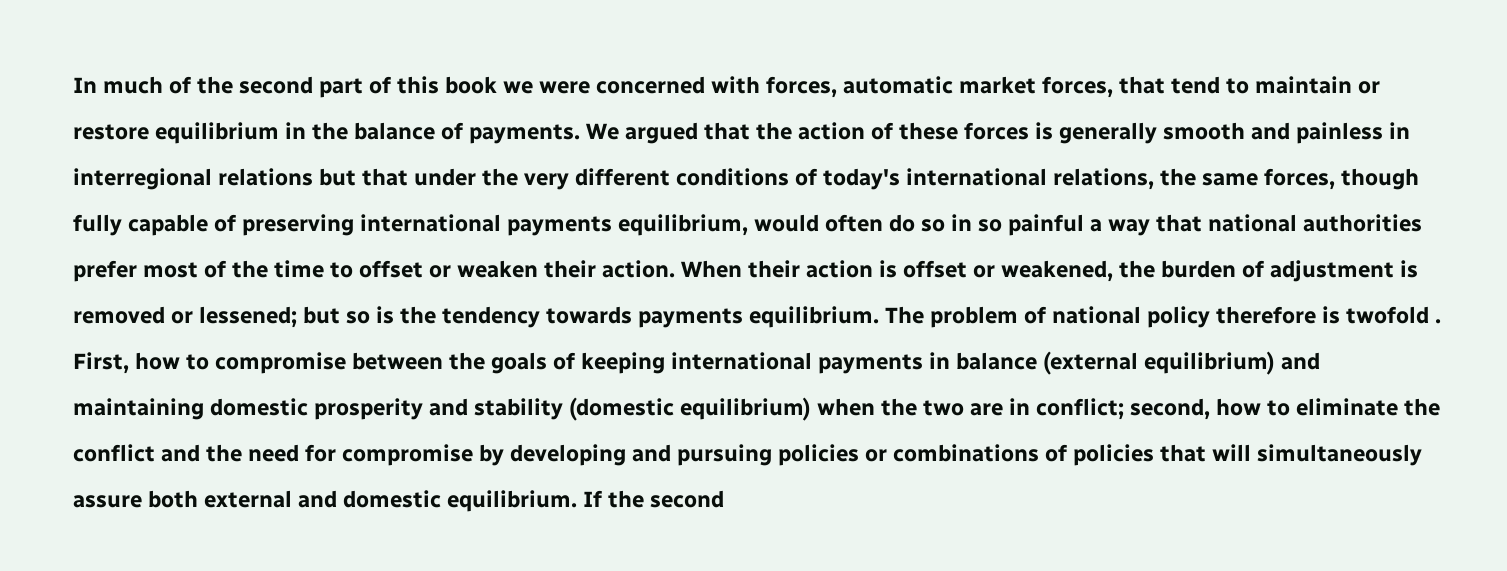In much of the second part of this book we were concerned with forces, automatic market forces, that tend to maintain or restore equilibrium in the balance of payments. We argued that the action of these forces is generally smooth and painless in interregional relations but that under the very different conditions of today's international relations, the same forces, though fully capable of preserving international payments equilibrium, would often do so in so painful a way that national authorities prefer most of the time to offset or weaken their action. When their action is offset or weakened, the burden of adjustment is removed or lessened; but so is the tendency towards payments equilibrium. The problem of national policy therefore is twofold . First, how to compromise between the goals of keeping international payments in balance (external equilibrium) and maintaining domestic prosperity and stability (domestic equilibrium) when the two are in conflict; second, how to eliminate the conflict and the need for compromise by developing and pursuing policies or combinations of policies that will simultaneously assure both external and domestic equilibrium. If the second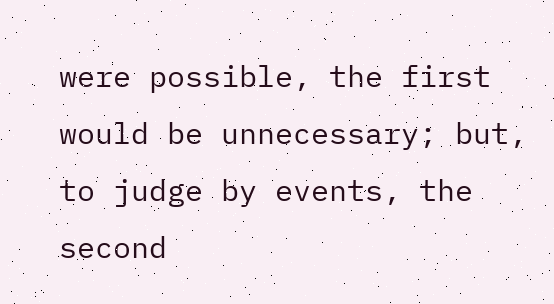were possible, the first would be unnecessary; but, to judge by events, the second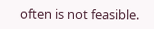often is not feasible.